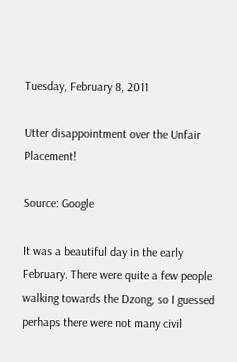Tuesday, February 8, 2011

Utter disappointment over the Unfair Placement!

Source: Google

It was a beautiful day in the early February. There were quite a few people walking towards the Dzong, so I guessed perhaps there were not many civil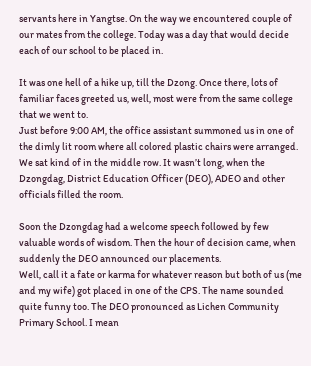servants here in Yangtse. On the way we encountered couple of our mates from the college. Today was a day that would decide each of our school to be placed in.

It was one hell of a hike up, till the Dzong. Once there, lots of familiar faces greeted us, well, most were from the same college that we went to.
Just before 9:00 AM, the office assistant summoned us in one of the dimly lit room where all colored plastic chairs were arranged. We sat kind of in the middle row. It wasn’t long, when the Dzongdag, District Education Officer (DEO), ADEO and other officials filled the room.

Soon the Dzongdag had a welcome speech followed by few valuable words of wisdom. Then the hour of decision came, when suddenly the DEO announced our placements.
Well, call it a fate or karma for whatever reason but both of us (me and my wife) got placed in one of the CPS. The name sounded quite funny too. The DEO pronounced as Lichen Community Primary School. I mean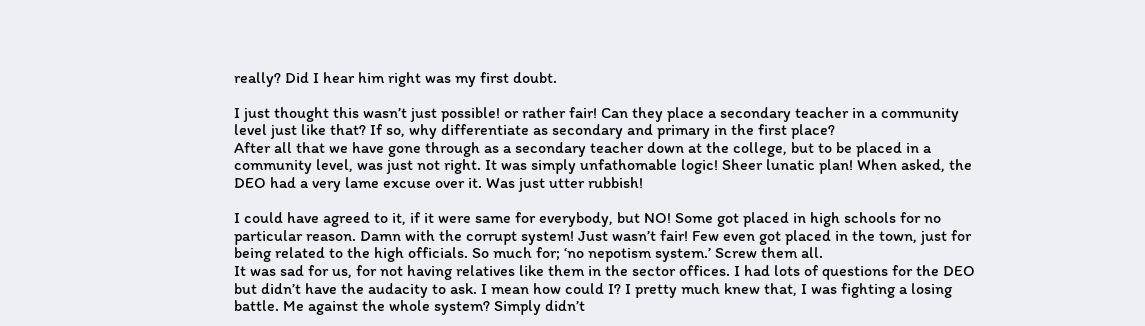really? Did I hear him right was my first doubt.

I just thought this wasn’t just possible! or rather fair! Can they place a secondary teacher in a community level just like that? If so, why differentiate as secondary and primary in the first place?
After all that we have gone through as a secondary teacher down at the college, but to be placed in a community level, was just not right. It was simply unfathomable logic! Sheer lunatic plan! When asked, the DEO had a very lame excuse over it. Was just utter rubbish!

I could have agreed to it, if it were same for everybody, but NO! Some got placed in high schools for no particular reason. Damn with the corrupt system! Just wasn’t fair! Few even got placed in the town, just for being related to the high officials. So much for; ‘no nepotism system.’ Screw them all.
It was sad for us, for not having relatives like them in the sector offices. I had lots of questions for the DEO but didn’t have the audacity to ask. I mean how could I? I pretty much knew that, I was fighting a losing battle. Me against the whole system? Simply didn’t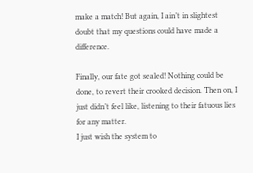make a match! But again, I ain’t in slightest doubt that my questions could have made a difference.

Finally, our fate got sealed! Nothing could be done, to revert their crooked decision. Then on, I just didn’t feel like, listening to their fatuous lies for any matter.
I just wish the system to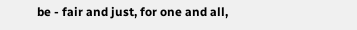be - fair and just, for one and all,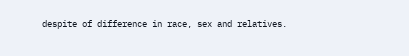despite of difference in race, sex and relatives.